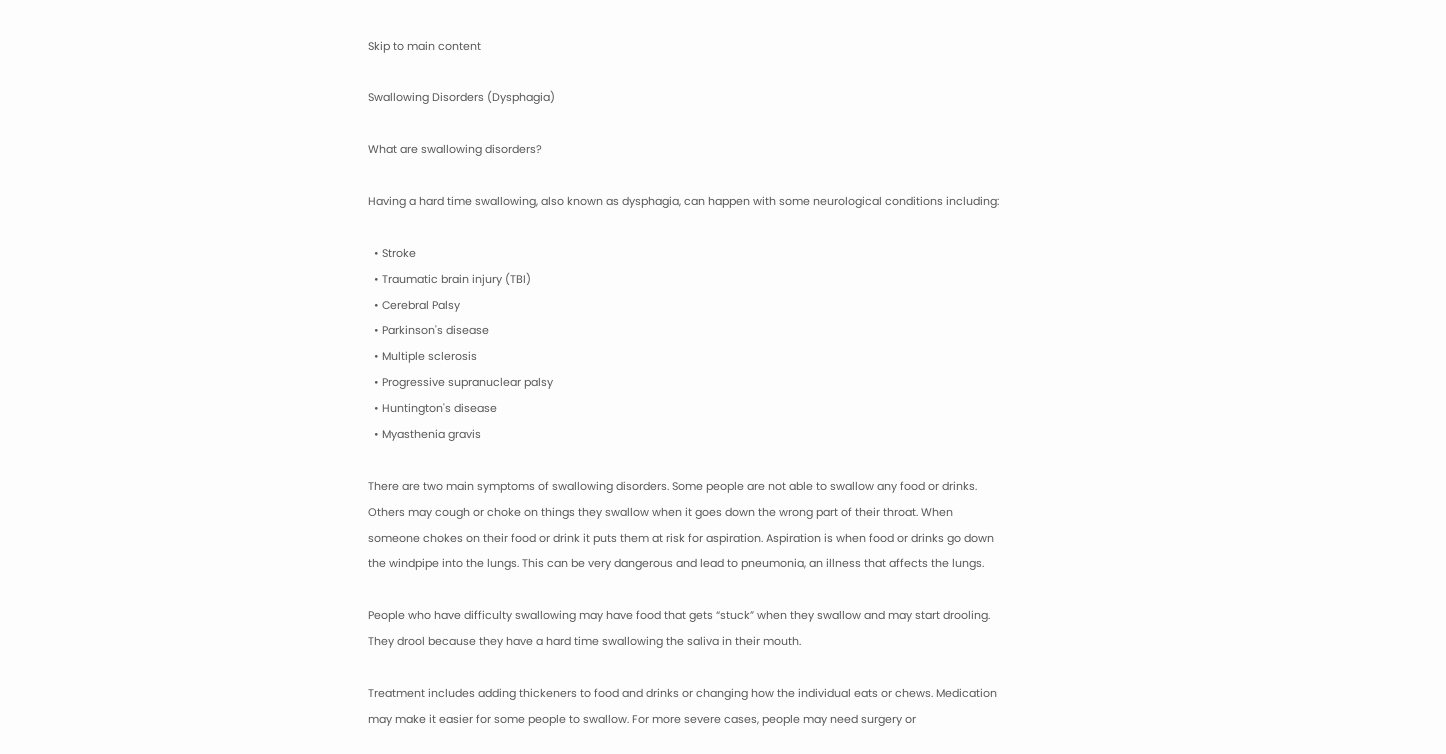Skip to main content

Swallowing Disorders (Dysphagia)

What are swallowing disorders?

Having a hard time swallowing, also known as dysphagia, can happen with some neurological conditions including:

  • Stroke
  • Traumatic brain injury (TBI)
  • Cerebral Palsy
  • Parkinson's disease
  • Multiple sclerosis
  • Progressive supranuclear palsy
  • Huntington's disease
  • Myasthenia gravis

There are two main symptoms of swallowing disorders. Some people are not able to swallow any food or drinks. Others may cough or choke on things they swallow when it goes down the wrong part of their throat. When someone chokes on their food or drink it puts them at risk for aspiration. Aspiration is when food or drinks go down the windpipe into the lungs. This can be very dangerous and lead to pneumonia, an illness that affects the lungs.

People who have difficulty swallowing may have food that gets “stuck” when they swallow and may start drooling. They drool because they have a hard time swallowing the saliva in their mouth.

Treatment includes adding thickeners to food and drinks or changing how the individual eats or chews. Medication may make it easier for some people to swallow. For more severe cases, people may need surgery or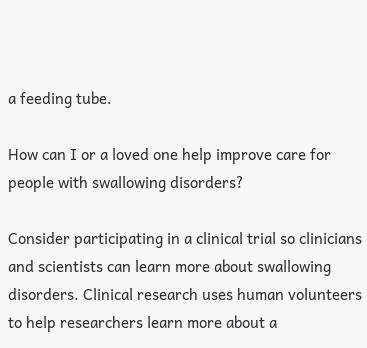a feeding tube.

How can I or a loved one help improve care for people with swallowing disorders?

Consider participating in a clinical trial so clinicians and scientists can learn more about swallowing disorders. Clinical research uses human volunteers to help researchers learn more about a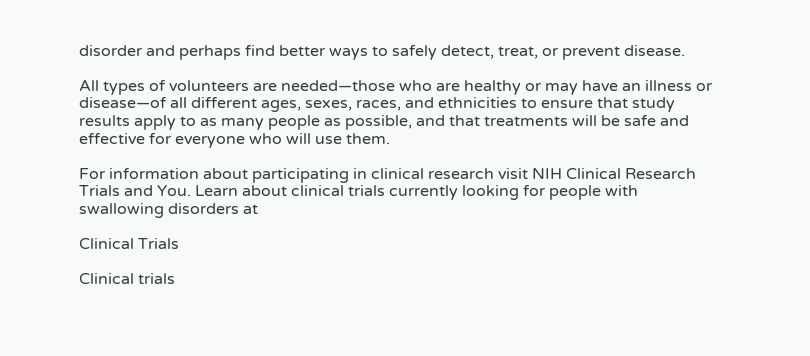disorder and perhaps find better ways to safely detect, treat, or prevent disease.

All types of volunteers are needed—those who are healthy or may have an illness or disease—of all different ages, sexes, races, and ethnicities to ensure that study results apply to as many people as possible, and that treatments will be safe and effective for everyone who will use them.

For information about participating in clinical research visit NIH Clinical Research Trials and You. Learn about clinical trials currently looking for people with swallowing disorders at

Clinical Trials

Clinical trials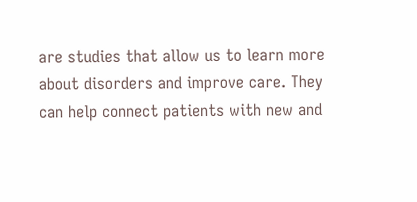are studies that allow us to learn more about disorders and improve care. They can help connect patients with new and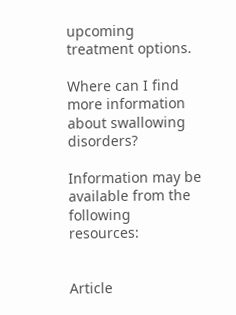upcoming treatment options.

Where can I find more information about swallowing disorders?

Information may be available from the following resources:


Article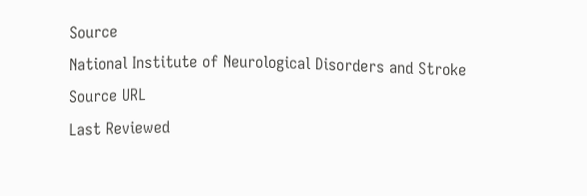Source
National Institute of Neurological Disorders and Stroke
Source URL
Last Reviewed